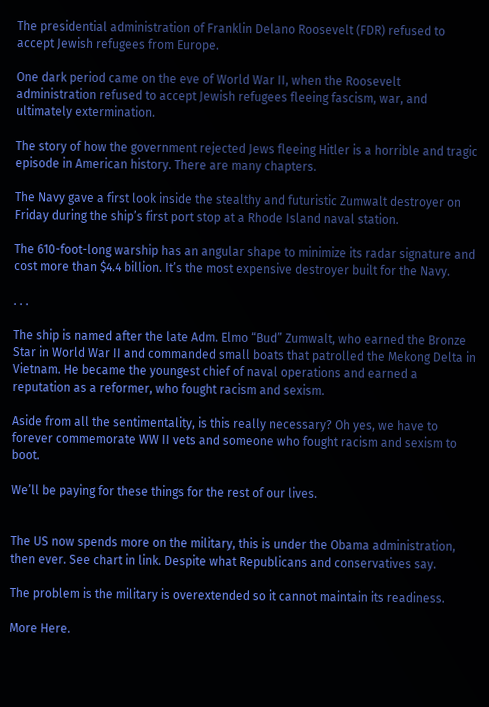The presidential administration of Franklin Delano Roosevelt (FDR) refused to accept Jewish refugees from Europe.

One dark period came on the eve of World War II, when the Roosevelt administration refused to accept Jewish refugees fleeing fascism, war, and ultimately extermination.

The story of how the government rejected Jews fleeing Hitler is a horrible and tragic episode in American history. There are many chapters.

The Navy gave a first look inside the stealthy and futuristic Zumwalt destroyer on Friday during the ship’s first port stop at a Rhode Island naval station.

The 610-foot-long warship has an angular shape to minimize its radar signature and cost more than $4.4 billion. It’s the most expensive destroyer built for the Navy.

. . .

The ship is named after the late Adm. Elmo “Bud” Zumwalt, who earned the Bronze Star in World War II and commanded small boats that patrolled the Mekong Delta in Vietnam. He became the youngest chief of naval operations and earned a reputation as a reformer, who fought racism and sexism.

Aside from all the sentimentality, is this really necessary? Oh yes, we have to forever commemorate WW II vets and someone who fought racism and sexism to boot.

We’ll be paying for these things for the rest of our lives.


The US now spends more on the military, this is under the Obama administration, then ever. See chart in link. Despite what Republicans and conservatives say.

The problem is the military is overextended so it cannot maintain its readiness.

More Here.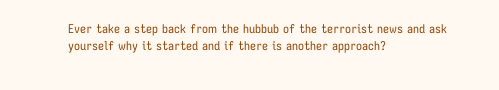Ever take a step back from the hubbub of the terrorist news and ask yourself why it started and if there is another approach?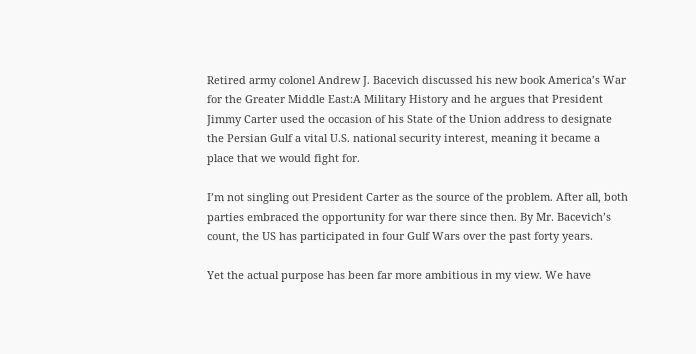Retired army colonel Andrew J. Bacevich discussed his new book America’s War for the Greater Middle East:A Military History and he argues that President Jimmy Carter used the occasion of his State of the Union address to designate the Persian Gulf a vital U.S. national security interest, meaning it became a place that we would fight for.

I’m not singling out President Carter as the source of the problem. After all, both parties embraced the opportunity for war there since then. By Mr. Bacevich’s count, the US has participated in four Gulf Wars over the past forty years.

Yet the actual purpose has been far more ambitious in my view. We have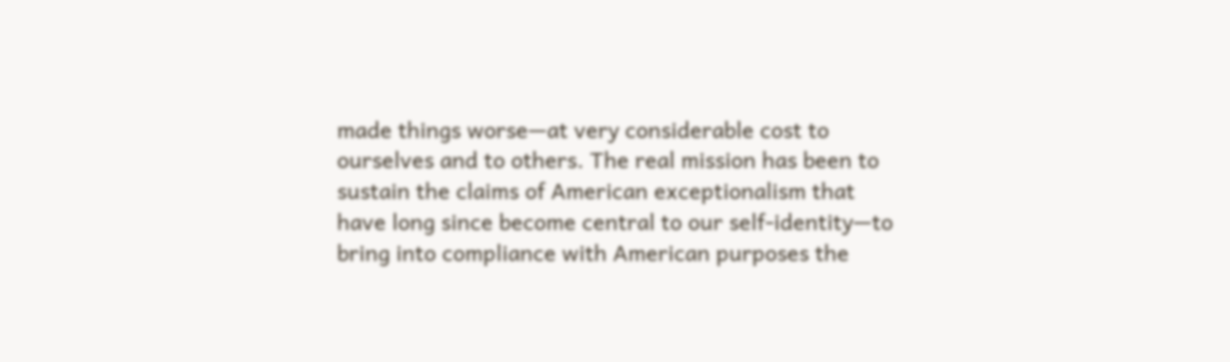made things worse—at very considerable cost to ourselves and to others. The real mission has been to sustain the claims of American exceptionalism that have long since become central to our self-identity—to bring into compliance with American purposes the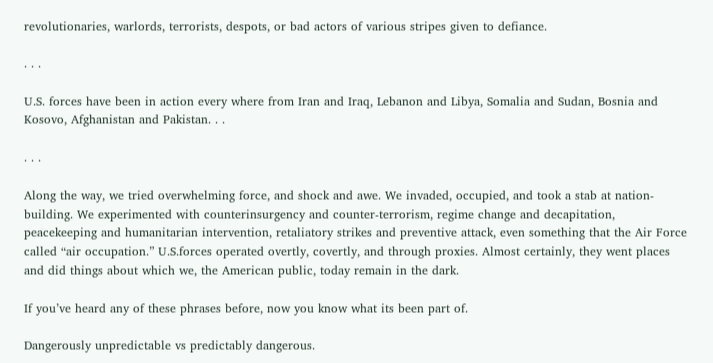revolutionaries, warlords, terrorists, despots, or bad actors of various stripes given to defiance.

. . .

U.S. forces have been in action every where from Iran and Iraq, Lebanon and Libya, Somalia and Sudan, Bosnia and Kosovo, Afghanistan and Pakistan. . .

. . .

Along the way, we tried overwhelming force, and shock and awe. We invaded, occupied, and took a stab at nation-building. We experimented with counterinsurgency and counter-terrorism, regime change and decapitation, peacekeeping and humanitarian intervention, retaliatory strikes and preventive attack, even something that the Air Force called “air occupation.” U.S.forces operated overtly, covertly, and through proxies. Almost certainly, they went places and did things about which we, the American public, today remain in the dark.

If you’ve heard any of these phrases before, now you know what its been part of.

Dangerously unpredictable vs predictably dangerous.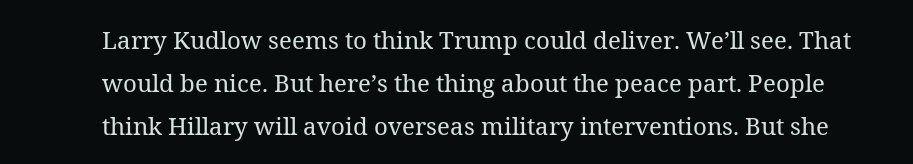Larry Kudlow seems to think Trump could deliver. We’ll see. That would be nice. But here’s the thing about the peace part. People think Hillary will avoid overseas military interventions. But she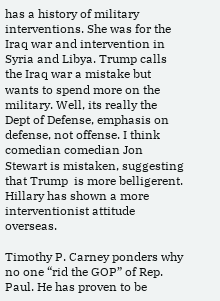has a history of military interventions. She was for the Iraq war and intervention in Syria and Libya. Trump calls the Iraq war a mistake but wants to spend more on the military. Well, its really the Dept of Defense, emphasis on defense, not offense. I think comedian comedian Jon Stewart is mistaken, suggesting that Trump  is more belligerent. Hillary has shown a more interventionist attitude overseas.

Timothy P. Carney ponders why no one “rid the GOP” of Rep. Paul. He has proven to be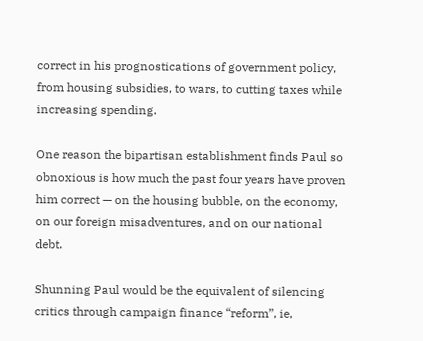correct in his prognostications of government policy, from housing subsidies, to wars, to cutting taxes while increasing spending.

One reason the bipartisan establishment finds Paul so obnoxious is how much the past four years have proven him correct — on the housing bubble, on the economy, on our foreign misadventures, and on our national debt.

Shunning Paul would be the equivalent of silencing critics through campaign finance “reform”, ie,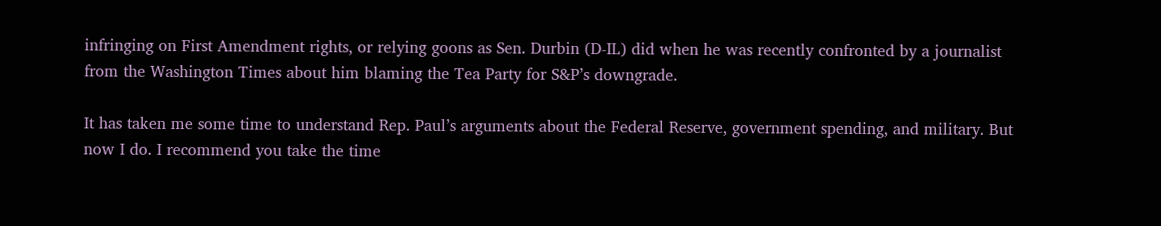infringing on First Amendment rights, or relying goons as Sen. Durbin (D-IL) did when he was recently confronted by a journalist from the Washington Times about him blaming the Tea Party for S&P’s downgrade.

It has taken me some time to understand Rep. Paul’s arguments about the Federal Reserve, government spending, and military. But now I do. I recommend you take the time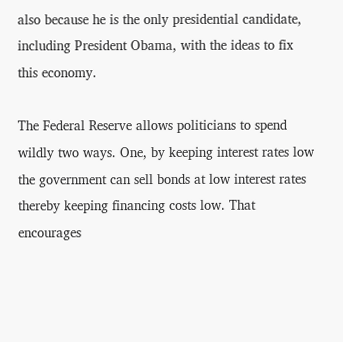also because he is the only presidential candidate, including President Obama, with the ideas to fix this economy.

The Federal Reserve allows politicians to spend wildly two ways. One, by keeping interest rates low the government can sell bonds at low interest rates thereby keeping financing costs low. That encourages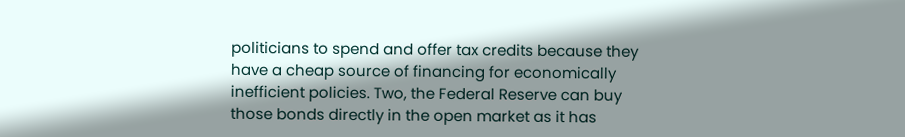politicians to spend and offer tax credits because they have a cheap source of financing for economically inefficient policies. Two, the Federal Reserve can buy those bonds directly in the open market as it has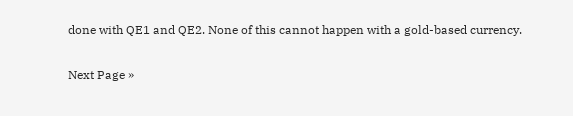done with QE1 and QE2. None of this cannot happen with a gold-based currency.

Next Page »